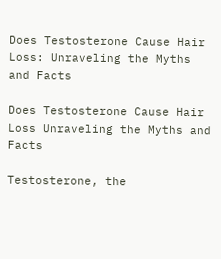Does Testosterone Cause Hair Loss: Unraveling the Myths and Facts

Does Testosterone Cause Hair Loss Unraveling the Myths and Facts

Testosterone, the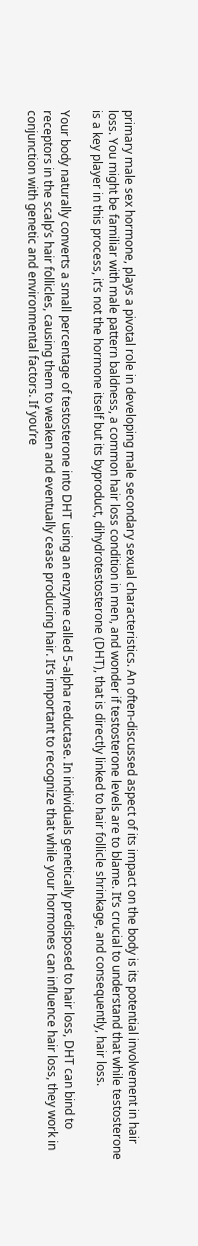primary male sex hormone, plays a pivotal role in developing male secondary sexual characteristics. An often-discussed aspect of its impact on the body is its potential involvement in hair loss. You might be familiar with male pattern baldness, a common hair loss condition in men, and wonder if testosterone levels are to blame. It’s crucial to understand that while testosterone is a key player in this process, it’s not the hormone itself but its byproduct, dihydrotestosterone (DHT), that is directly linked to hair follicle shrinkage, and consequently, hair loss.

Your body naturally converts a small percentage of testosterone into DHT using an enzyme called 5-alpha reductase. In individuals genetically predisposed to hair loss, DHT can bind to receptors in the scalp’s hair follicles, causing them to weaken and eventually cease producing hair. It’s important to recognize that while your hormones can influence hair loss, they work in conjunction with genetic and environmental factors. If you’re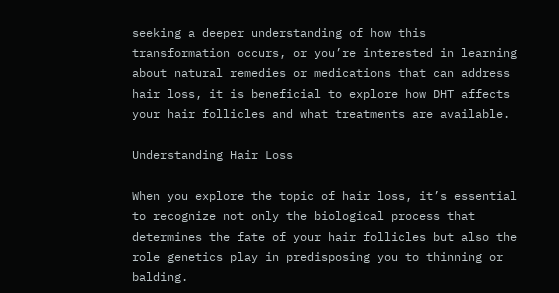seeking a deeper understanding of how this transformation occurs, or you’re interested in learning about natural remedies or medications that can address hair loss, it is beneficial to explore how DHT affects your hair follicles and what treatments are available.

Understanding Hair Loss

When you explore the topic of hair loss, it’s essential to recognize not only the biological process that determines the fate of your hair follicles but also the role genetics play in predisposing you to thinning or balding.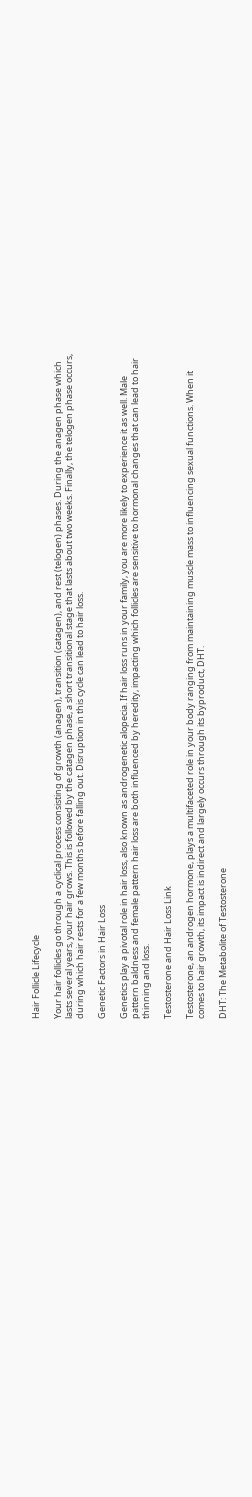Hair Follicle Lifecycle

Your hair follicles go through a cyclical process consisting of growth (anagen), transition (catagen), and rest (telogen) phases. During the anagen phase which lasts several years, your hair grows. This is followed by the catagen phase, a short transitional stage that lasts about two weeks. Finally, the telogen phase occurs, during which hair rests for a few months before falling out. Disruption in this cycle can lead to hair loss.

Genetic Factors in Hair Loss

Genetics play a pivotal role in hair loss, also known as androgenetic alopecia. If hair loss runs in your family, you are more likely to experience it as well. Male pattern baldness and female pattern hair loss are both influenced by heredity, impacting which follicles are sensitive to hormonal changes that can lead to hair thinning and loss.

Testosterone and Hair Loss Link

Testosterone, an androgen hormone, plays a multifaceted role in your body ranging from maintaining muscle mass to influencing sexual functions. When it comes to hair growth, its impact is indirect and largely occurs through its byproduct, DHT.

DHT: The Metabolite of Testosterone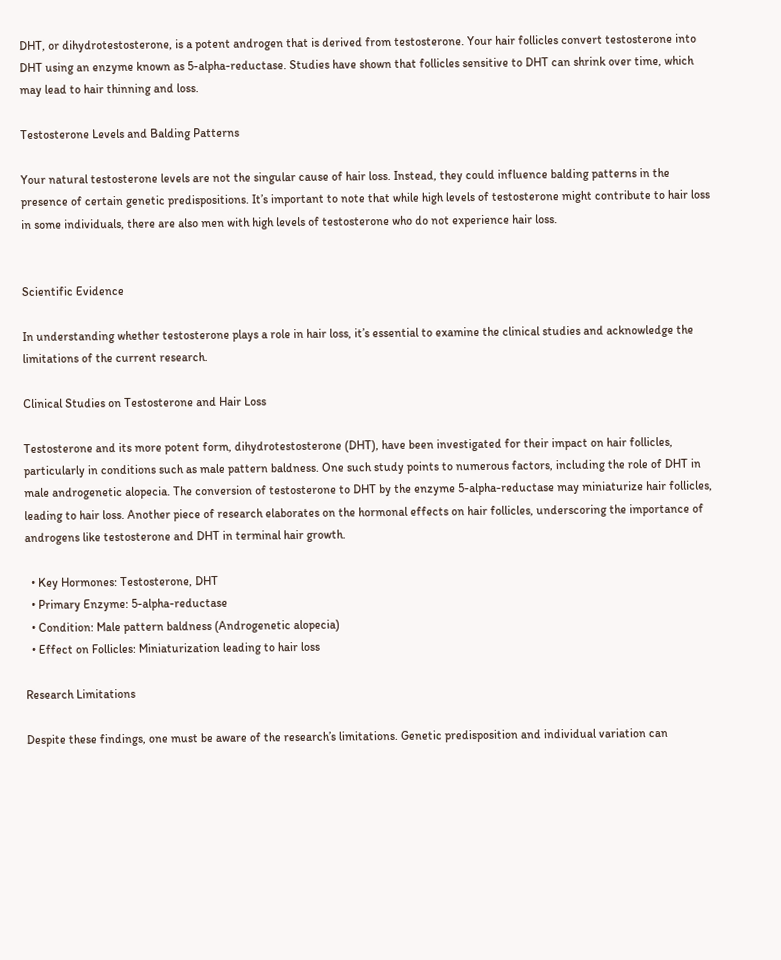DHT, or dihydrotestosterone, is a potent androgen that is derived from testosterone. Your hair follicles convert testosterone into DHT using an enzyme known as 5-alpha-reductase. Studies have shown that follicles sensitive to DHT can shrink over time, which may lead to hair thinning and loss.

Testosterone Levels and Balding Patterns

Your natural testosterone levels are not the singular cause of hair loss. Instead, they could influence balding patterns in the presence of certain genetic predispositions. It’s important to note that while high levels of testosterone might contribute to hair loss in some individuals, there are also men with high levels of testosterone who do not experience hair loss.


Scientific Evidence

In understanding whether testosterone plays a role in hair loss, it’s essential to examine the clinical studies and acknowledge the limitations of the current research.

Clinical Studies on Testosterone and Hair Loss

Testosterone and its more potent form, dihydrotestosterone (DHT), have been investigated for their impact on hair follicles, particularly in conditions such as male pattern baldness. One such study points to numerous factors, including the role of DHT in male androgenetic alopecia. The conversion of testosterone to DHT by the enzyme 5-alpha-reductase may miniaturize hair follicles, leading to hair loss. Another piece of research elaborates on the hormonal effects on hair follicles, underscoring the importance of androgens like testosterone and DHT in terminal hair growth.

  • Key Hormones: Testosterone, DHT
  • Primary Enzyme: 5-alpha-reductase
  • Condition: Male pattern baldness (Androgenetic alopecia)
  • Effect on Follicles: Miniaturization leading to hair loss

Research Limitations

Despite these findings, one must be aware of the research’s limitations. Genetic predisposition and individual variation can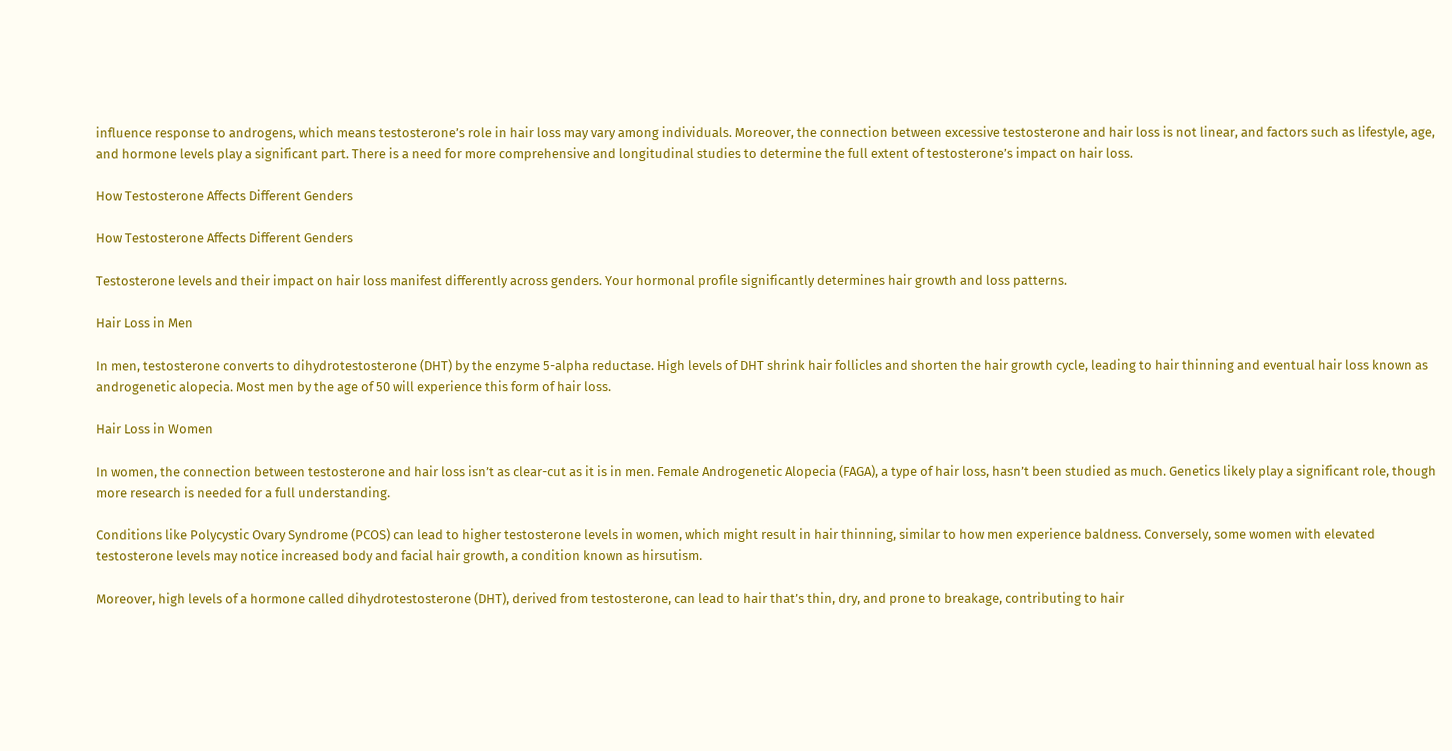influence response to androgens, which means testosterone’s role in hair loss may vary among individuals. Moreover, the connection between excessive testosterone and hair loss is not linear, and factors such as lifestyle, age, and hormone levels play a significant part. There is a need for more comprehensive and longitudinal studies to determine the full extent of testosterone’s impact on hair loss.

How Testosterone Affects Different Genders

How Testosterone Affects Different Genders

Testosterone levels and their impact on hair loss manifest differently across genders. Your hormonal profile significantly determines hair growth and loss patterns.

Hair Loss in Men

In men, testosterone converts to dihydrotestosterone (DHT) by the enzyme 5-alpha reductase. High levels of DHT shrink hair follicles and shorten the hair growth cycle, leading to hair thinning and eventual hair loss known as androgenetic alopecia. Most men by the age of 50 will experience this form of hair loss.

Hair Loss in Women

In women, the connection between testosterone and hair loss isn’t as clear-cut as it is in men. Female Androgenetic Alopecia (FAGA), a type of hair loss, hasn’t been studied as much. Genetics likely play a significant role, though more research is needed for a full understanding.

Conditions like Polycystic Ovary Syndrome (PCOS) can lead to higher testosterone levels in women, which might result in hair thinning, similar to how men experience baldness. Conversely, some women with elevated testosterone levels may notice increased body and facial hair growth, a condition known as hirsutism.

Moreover, high levels of a hormone called dihydrotestosterone (DHT), derived from testosterone, can lead to hair that’s thin, dry, and prone to breakage, contributing to hair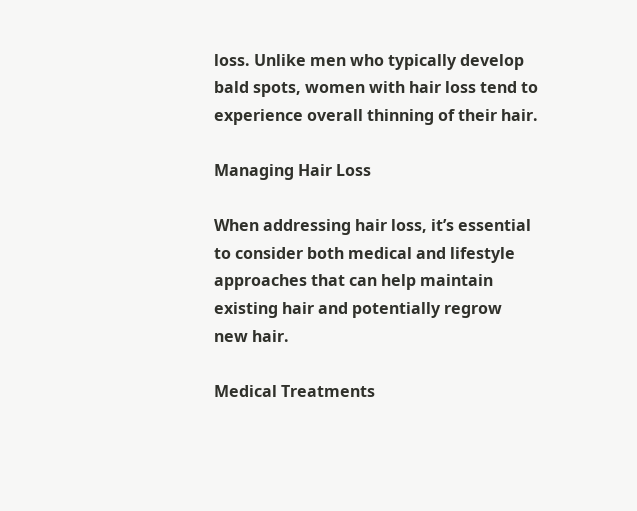loss. Unlike men who typically develop bald spots, women with hair loss tend to experience overall thinning of their hair.

Managing Hair Loss

When addressing hair loss, it’s essential to consider both medical and lifestyle approaches that can help maintain existing hair and potentially regrow new hair.

Medical Treatments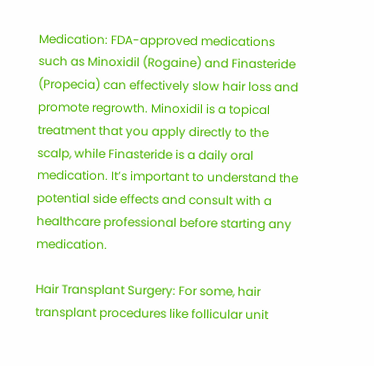Medication: FDA-approved medications such as Minoxidil (Rogaine) and Finasteride (Propecia) can effectively slow hair loss and promote regrowth. Minoxidil is a topical treatment that you apply directly to the scalp, while Finasteride is a daily oral medication. It’s important to understand the potential side effects and consult with a healthcare professional before starting any medication.

Hair Transplant Surgery: For some, hair transplant procedures like follicular unit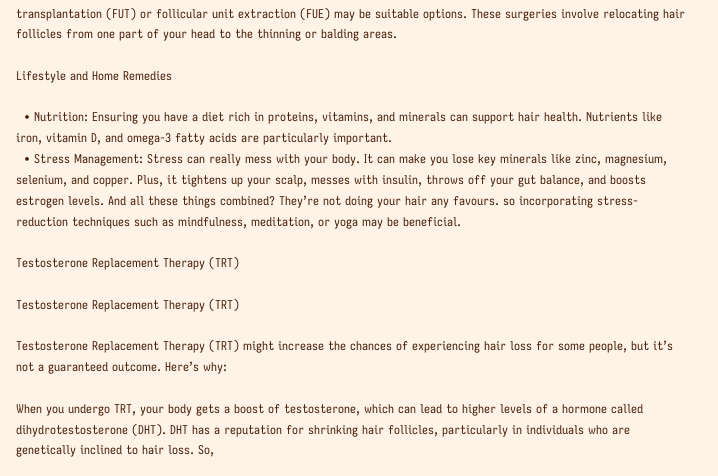transplantation (FUT) or follicular unit extraction (FUE) may be suitable options. These surgeries involve relocating hair follicles from one part of your head to the thinning or balding areas.

Lifestyle and Home Remedies

  • Nutrition: Ensuring you have a diet rich in proteins, vitamins, and minerals can support hair health. Nutrients like iron, vitamin D, and omega-3 fatty acids are particularly important.
  • Stress Management: Stress can really mess with your body. It can make you lose key minerals like zinc, magnesium, selenium, and copper. Plus, it tightens up your scalp, messes with insulin, throws off your gut balance, and boosts estrogen levels. And all these things combined? They’re not doing your hair any favours. so incorporating stress-reduction techniques such as mindfulness, meditation, or yoga may be beneficial.

Testosterone Replacement Therapy (TRT)

Testosterone Replacement Therapy (TRT)

Testosterone Replacement Therapy (TRT) might increase the chances of experiencing hair loss for some people, but it’s not a guaranteed outcome. Here’s why:

When you undergo TRT, your body gets a boost of testosterone, which can lead to higher levels of a hormone called dihydrotestosterone (DHT). DHT has a reputation for shrinking hair follicles, particularly in individuals who are genetically inclined to hair loss. So,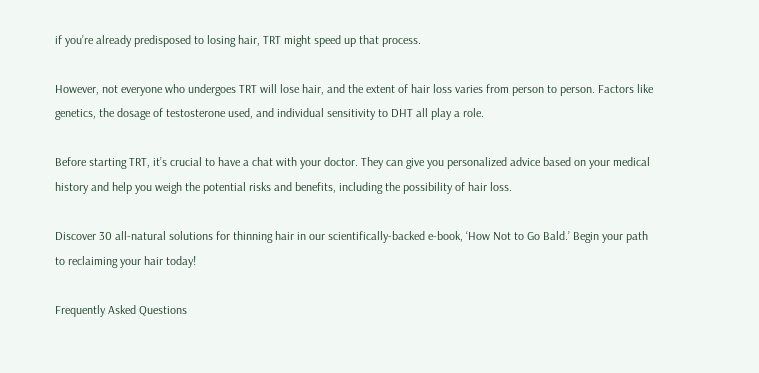if you’re already predisposed to losing hair, TRT might speed up that process.

However, not everyone who undergoes TRT will lose hair, and the extent of hair loss varies from person to person. Factors like genetics, the dosage of testosterone used, and individual sensitivity to DHT all play a role.

Before starting TRT, it’s crucial to have a chat with your doctor. They can give you personalized advice based on your medical history and help you weigh the potential risks and benefits, including the possibility of hair loss.

Discover 30 all-natural solutions for thinning hair in our scientifically-backed e-book, ‘How Not to Go Bald.’ Begin your path to reclaiming your hair today!

Frequently Asked Questions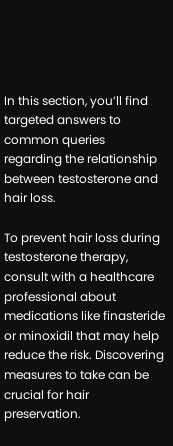In this section, you’ll find targeted answers to common queries regarding the relationship between testosterone and hair loss.

To prevent hair loss during testosterone therapy, consult with a healthcare professional about medications like finasteride or minoxidil that may help reduce the risk. Discovering measures to take can be crucial for hair preservation.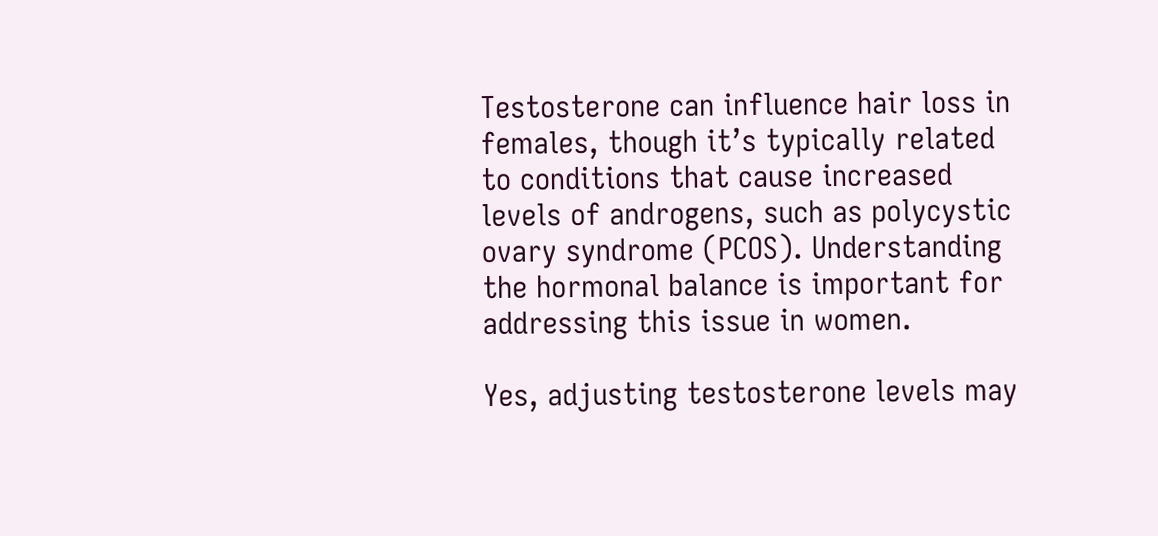Testosterone can influence hair loss in females, though it’s typically related to conditions that cause increased levels of androgens, such as polycystic ovary syndrome (PCOS). Understanding the hormonal balance is important for addressing this issue in women.

Yes, adjusting testosterone levels may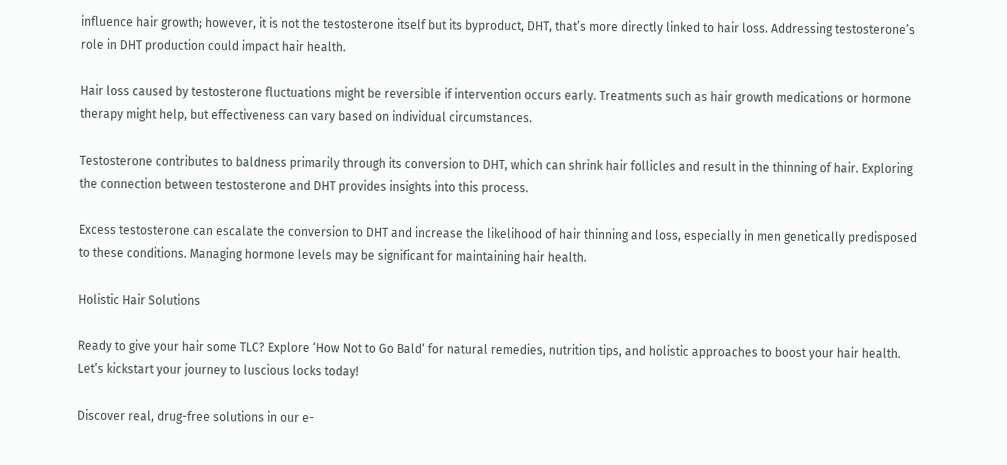influence hair growth; however, it is not the testosterone itself but its byproduct, DHT, that’s more directly linked to hair loss. Addressing testosterone’s role in DHT production could impact hair health.

Hair loss caused by testosterone fluctuations might be reversible if intervention occurs early. Treatments such as hair growth medications or hormone therapy might help, but effectiveness can vary based on individual circumstances.

Testosterone contributes to baldness primarily through its conversion to DHT, which can shrink hair follicles and result in the thinning of hair. Exploring the connection between testosterone and DHT provides insights into this process.

Excess testosterone can escalate the conversion to DHT and increase the likelihood of hair thinning and loss, especially in men genetically predisposed to these conditions. Managing hormone levels may be significant for maintaining hair health.

Holistic Hair Solutions

Ready to give your hair some TLC? Explore ‘How Not to Go Bald‘ for natural remedies, nutrition tips, and holistic approaches to boost your hair health. Let’s kickstart your journey to luscious locks today!

Discover real, drug-free solutions in our e-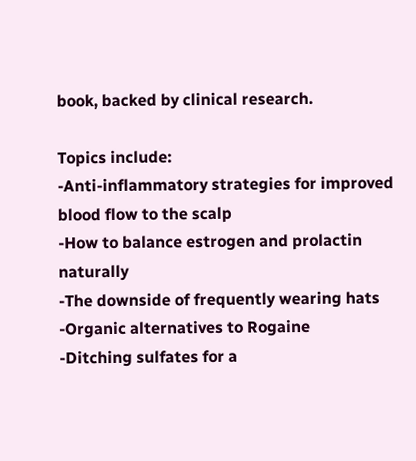book, backed by clinical research.

Topics include:
-Anti-inflammatory strategies for improved blood flow to the scalp
-How to balance estrogen and prolactin naturally
-The downside of frequently wearing hats
-Organic alternatives to Rogaine
-Ditching sulfates for a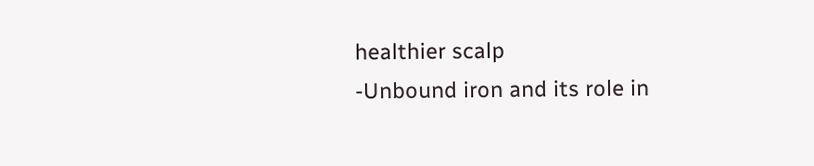healthier scalp
-Unbound iron and its role in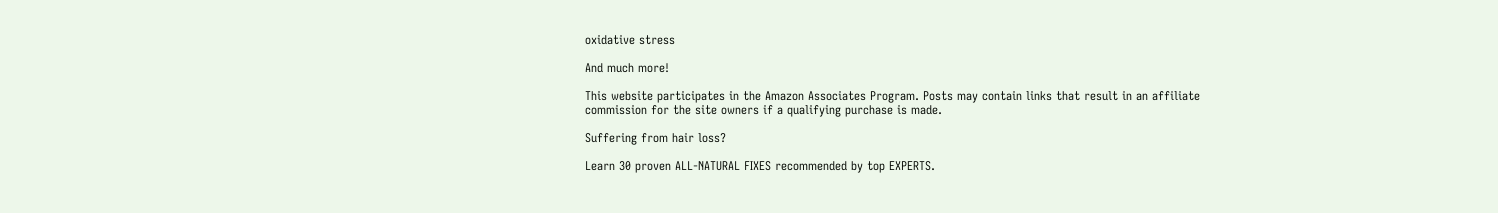oxidative stress

And much more!

This website participates in the Amazon Associates Program. Posts may contain links that result in an affiliate commission for the site owners if a qualifying purchase is made.

Suffering from hair loss?

Learn 30 proven ALL-NATURAL FIXES recommended by top EXPERTS.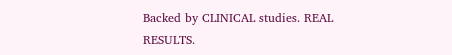Backed by CLINICAL studies. REAL RESULTS.